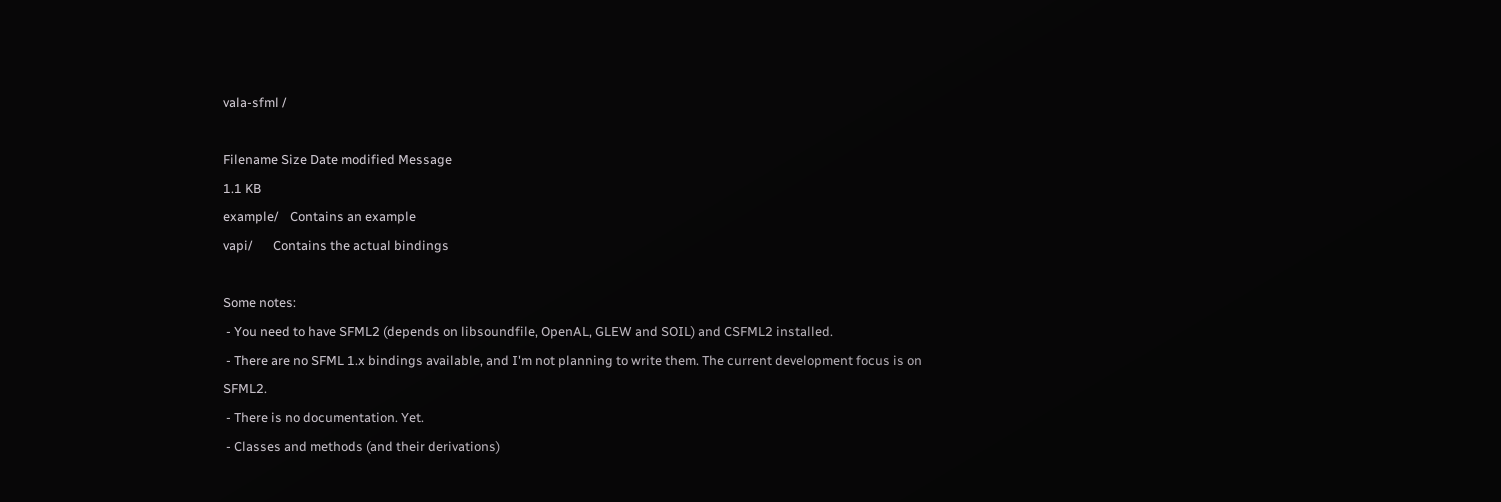vala-sfml /

Filename Size Date modified Message
1.1 KB
example/    Contains an example
vapi/       Contains the actual bindings

Some notes:
 - You need to have SFML2 (depends on libsoundfile, OpenAL, GLEW and SOIL) and CSFML2 installed.
 - There are no SFML 1.x bindings available, and I'm not planning to write them. The current development focus is on SFML2.
 - There is no documentation. Yet.
 - Classes and methods (and their derivations)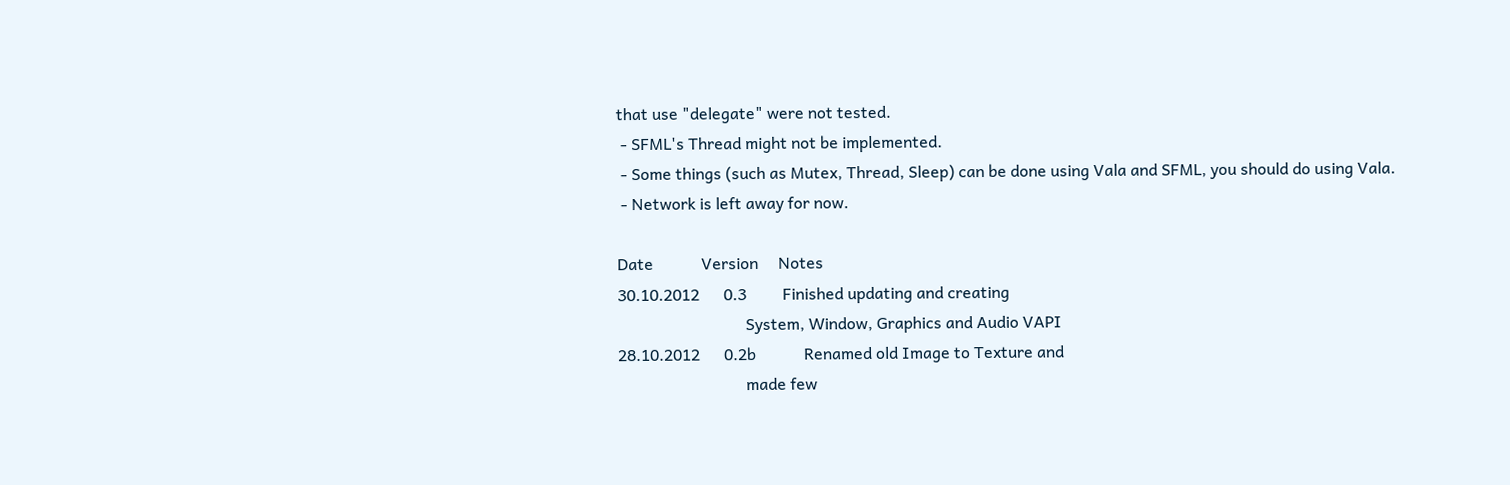that use "delegate" were not tested.
 - SFML's Thread might not be implemented.
 - Some things (such as Mutex, Thread, Sleep) can be done using Vala and SFML, you should do using Vala.
 - Network is left away for now.

Date            Version     Notes
30.10.2012      0.3         Finished updating and creating
                                System, Window, Graphics and Audio VAPI
28.10.2012      0.2b            Renamed old Image to Texture and
                                made few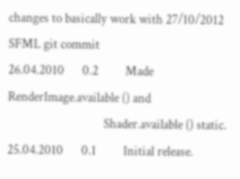changes to basically work with 27/10/2012 SFML git commit
26.04.2010      0.2         Made RenderImage.available () and
                                Shader.available () static.
25.04.2010      0.1         Initial release.